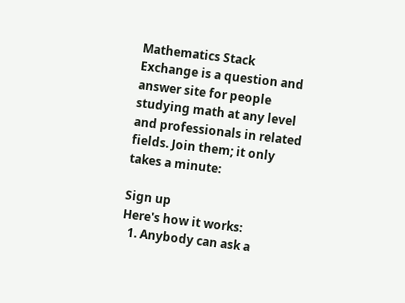Mathematics Stack Exchange is a question and answer site for people studying math at any level and professionals in related fields. Join them; it only takes a minute:

Sign up
Here's how it works:
  1. Anybody can ask a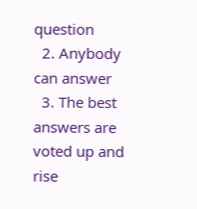question
  2. Anybody can answer
  3. The best answers are voted up and rise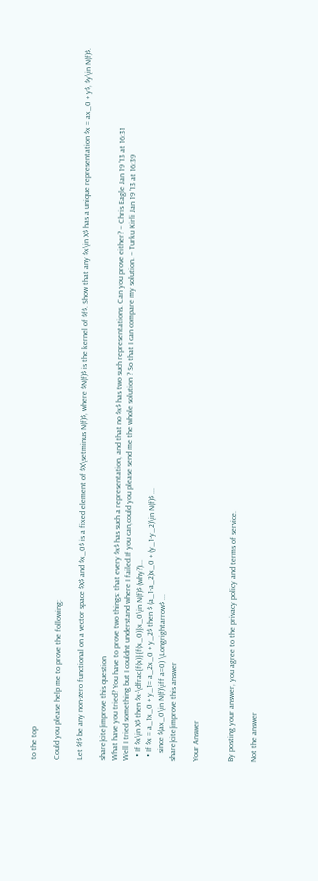to the top

Could you please help me to prove the following:

Let $f$ be any non-zero functional on a vector space $X$ and $x_0$ is a fixed element of $X\setminus N(f)$, where $N(f)$ is the kernel of $f$. Show that any $x\in X$ has a unique representation $x = ax_0 + y$, $y\in N(f)$.

share|cite|improve this question
What have you tried? You have to prove two things: that every $x$ has such a representation, and that no $x$ has two such representations. Can you prove either? – Chris Eagle Jan 19 '13 at 16:31
Well I tried something but I couldnt understand where I failed.If you can,could you please send me the whole solution ? So that I can compare my solution. – Turku Kirli Jan 19 '13 at 16:39
  • If $x\in X$ then $x-\dfrac{f(x)}{f(x_0)}x_0\in N(f)$ (why?)...
  • If $x = a_1x_0 + y_1= a_2x_0 + y_2$ then $ (a_1-a_2)x_0 + (y_1-y_2)\in N(f)$ ...
    since $(ax_0\in N(f)\iff a=0) \Longrightarrow$ ...
share|cite|improve this answer

Your Answer


By posting your answer, you agree to the privacy policy and terms of service.

Not the answer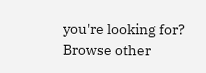you're looking for? Browse other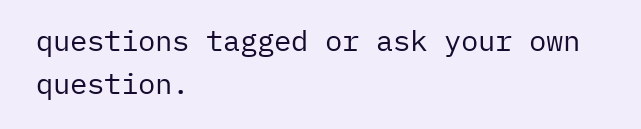questions tagged or ask your own question.